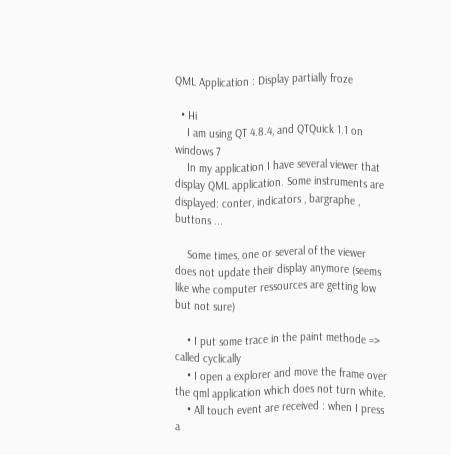QML Application : Display partially froze

  • Hi
    I am using QT 4.8.4, and QTQuick 1.1 on windows 7
    In my application I have several viewer that display QML application. Some instruments are displayed: conter, indicators , bargraphe , buttons ...

    Some times, one or several of the viewer does not update their display anymore (seems like whe computer ressources are getting low but not sure)

    • I put some trace in the paint methode => called cyclically
    • I open a explorer and move the frame over the qml application which does not turn white.
    • All touch event are received : when I press a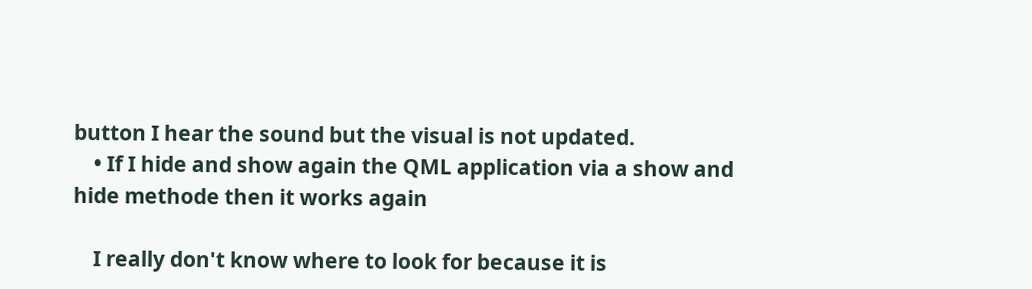button I hear the sound but the visual is not updated.
    • If I hide and show again the QML application via a show and hide methode then it works again

    I really don't know where to look for because it is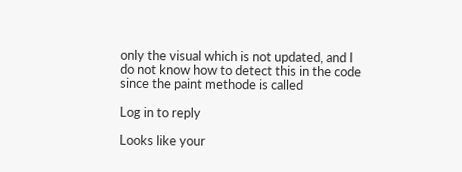only the visual which is not updated, and I do not know how to detect this in the code since the paint methode is called

Log in to reply

Looks like your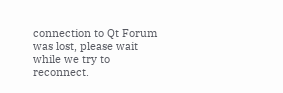connection to Qt Forum was lost, please wait while we try to reconnect.